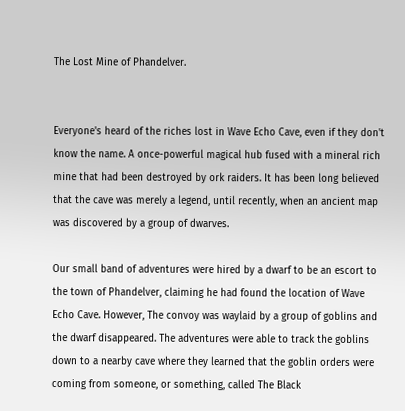The Lost Mine of Phandelver.


Everyone's heard of the riches lost in Wave Echo Cave, even if they don't know the name. A once-powerful magical hub fused with a mineral rich mine that had been destroyed by ork raiders. It has been long believed that the cave was merely a legend, until recently, when an ancient map was discovered by a group of dwarves.

Our small band of adventures were hired by a dwarf to be an escort to the town of Phandelver, claiming he had found the location of Wave Echo Cave. However, The convoy was waylaid by a group of goblins and the dwarf disappeared. The adventures were able to track the goblins down to a nearby cave where they learned that the goblin orders were coming from someone, or something, called The Black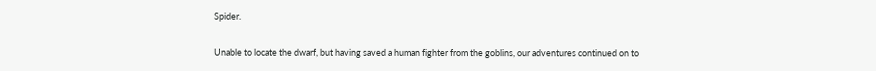Spider.

Unable to locate the dwarf, but having saved a human fighter from the goblins, our adventures continued on to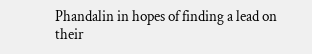Phandalin in hopes of finding a lead on their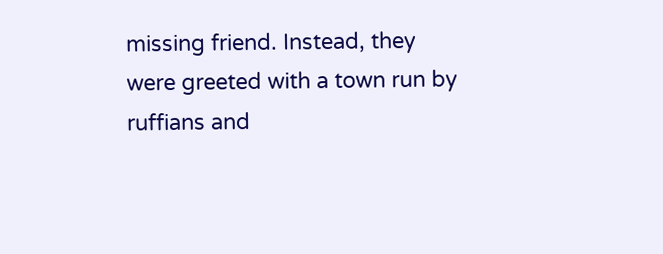missing friend. Instead, they were greeted with a town run by ruffians and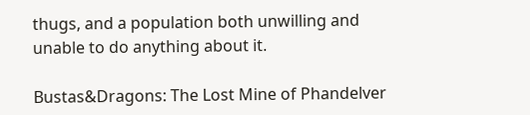thugs, and a population both unwilling and unable to do anything about it.

Bustas&Dragons: The Lost Mine of Phandelver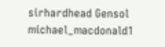sirhardhead Gensol michael_macdonald1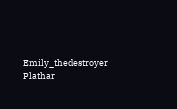Emily_thedestroyer Plathar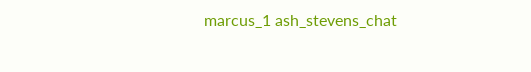marcus_1 ash_stevens_chat